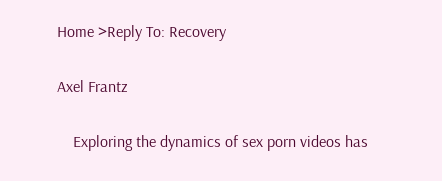Home >Reply To: Recovery

Axel Frantz

    Exploring the dynamics of sex porn videos has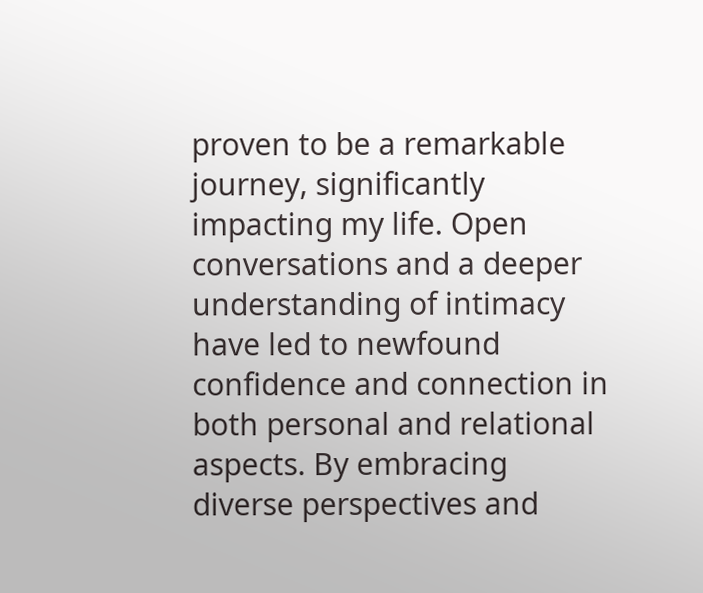proven to be a remarkable journey, significantly impacting my life. Open conversations and a deeper understanding of intimacy have led to newfound confidence and connection in both personal and relational aspects. By embracing diverse perspectives and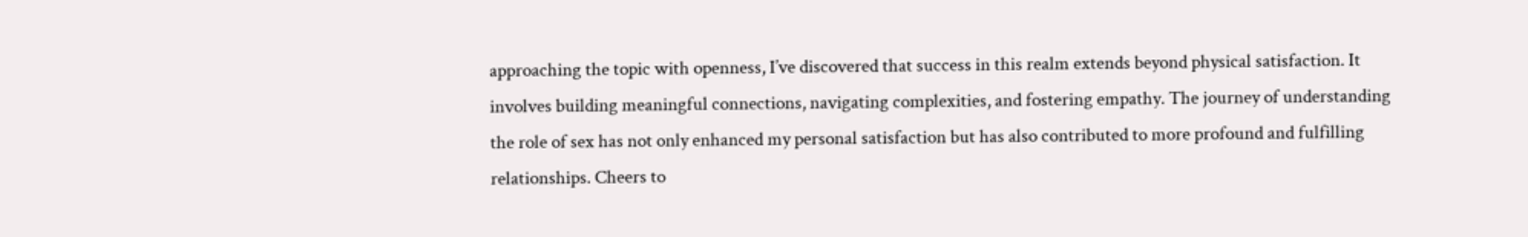approaching the topic with openness, I’ve discovered that success in this realm extends beyond physical satisfaction. It involves building meaningful connections, navigating complexities, and fostering empathy. The journey of understanding the role of sex has not only enhanced my personal satisfaction but has also contributed to more profound and fulfilling relationships. Cheers to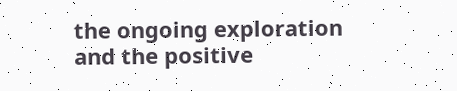the ongoing exploration and the positive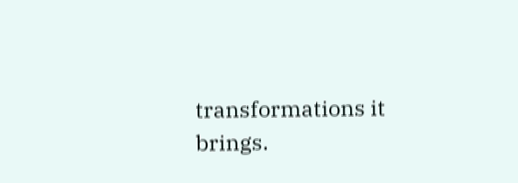transformations it brings.